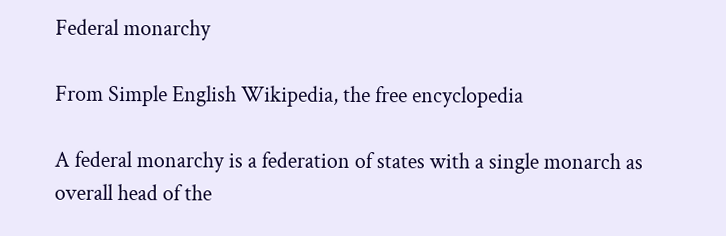Federal monarchy

From Simple English Wikipedia, the free encyclopedia

A federal monarchy is a federation of states with a single monarch as overall head of the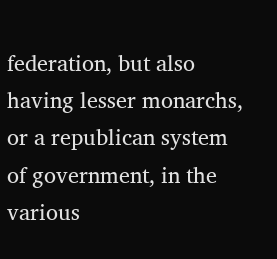federation, but also having lesser monarchs, or a republican system of government, in the various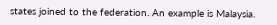states joined to the federation. An example is Malaysia.